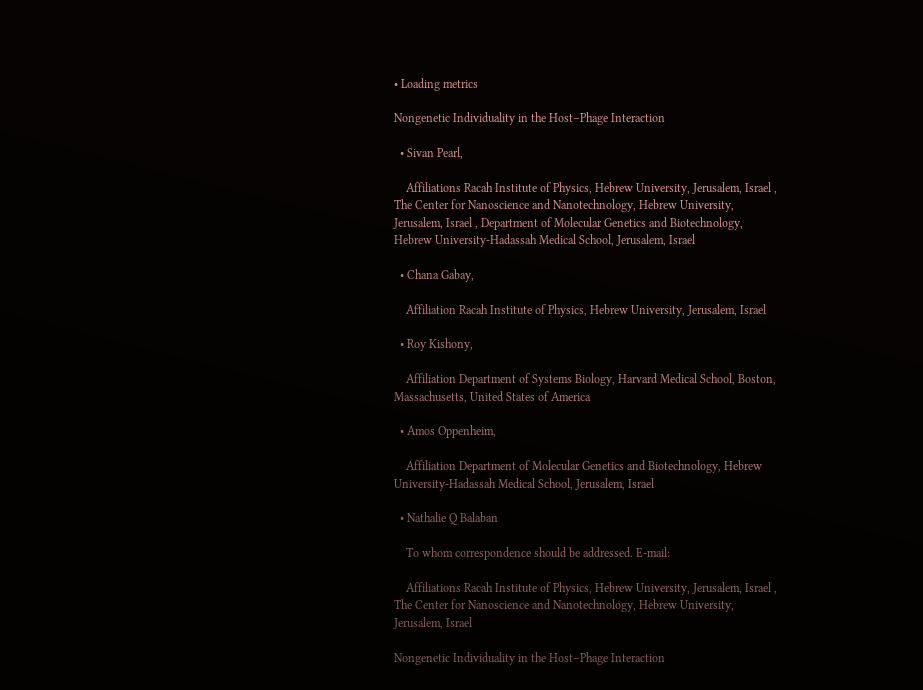• Loading metrics

Nongenetic Individuality in the Host–Phage Interaction

  • Sivan Pearl,

    Affiliations Racah Institute of Physics, Hebrew University, Jerusalem, Israel , The Center for Nanoscience and Nanotechnology, Hebrew University, Jerusalem, Israel , Department of Molecular Genetics and Biotechnology, Hebrew University-Hadassah Medical School, Jerusalem, Israel

  • Chana Gabay,

    Affiliation Racah Institute of Physics, Hebrew University, Jerusalem, Israel

  • Roy Kishony,

    Affiliation Department of Systems Biology, Harvard Medical School, Boston, Massachusetts, United States of America

  • Amos Oppenheim,

    Affiliation Department of Molecular Genetics and Biotechnology, Hebrew University-Hadassah Medical School, Jerusalem, Israel

  • Nathalie Q Balaban

    To whom correspondence should be addressed. E-mail:

    Affiliations Racah Institute of Physics, Hebrew University, Jerusalem, Israel , The Center for Nanoscience and Nanotechnology, Hebrew University, Jerusalem, Israel

Nongenetic Individuality in the Host–Phage Interaction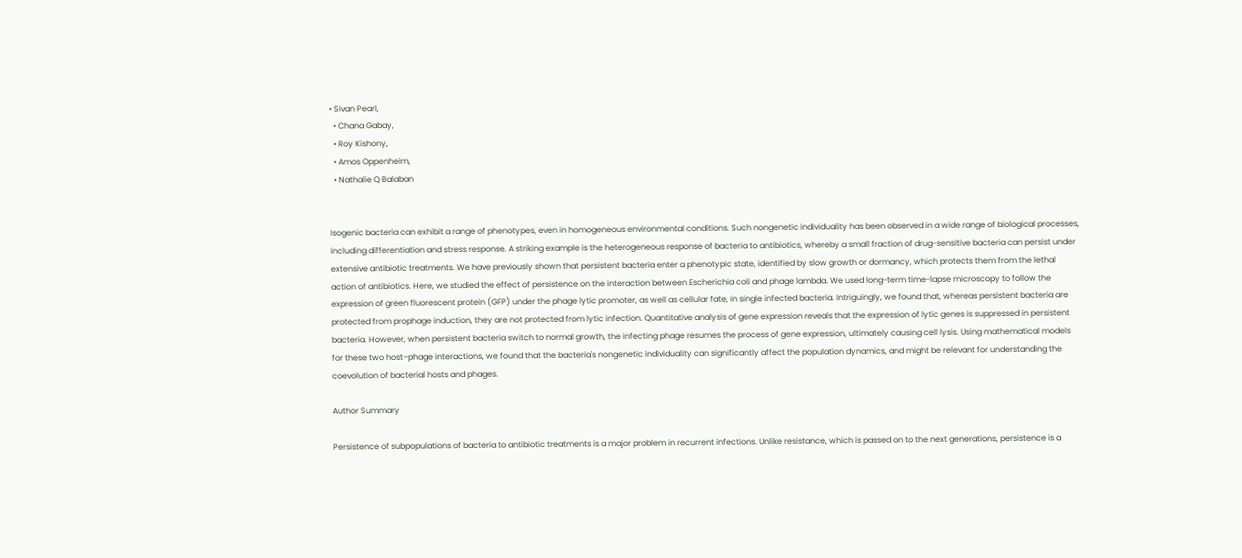• Sivan Pearl,
  • Chana Gabay,
  • Roy Kishony,
  • Amos Oppenheim,
  • Nathalie Q Balaban


Isogenic bacteria can exhibit a range of phenotypes, even in homogeneous environmental conditions. Such nongenetic individuality has been observed in a wide range of biological processes, including differentiation and stress response. A striking example is the heterogeneous response of bacteria to antibiotics, whereby a small fraction of drug-sensitive bacteria can persist under extensive antibiotic treatments. We have previously shown that persistent bacteria enter a phenotypic state, identified by slow growth or dormancy, which protects them from the lethal action of antibiotics. Here, we studied the effect of persistence on the interaction between Escherichia coli and phage lambda. We used long-term time-lapse microscopy to follow the expression of green fluorescent protein (GFP) under the phage lytic promoter, as well as cellular fate, in single infected bacteria. Intriguingly, we found that, whereas persistent bacteria are protected from prophage induction, they are not protected from lytic infection. Quantitative analysis of gene expression reveals that the expression of lytic genes is suppressed in persistent bacteria. However, when persistent bacteria switch to normal growth, the infecting phage resumes the process of gene expression, ultimately causing cell lysis. Using mathematical models for these two host–phage interactions, we found that the bacteria's nongenetic individuality can significantly affect the population dynamics, and might be relevant for understanding the coevolution of bacterial hosts and phages.

Author Summary

Persistence of subpopulations of bacteria to antibiotic treatments is a major problem in recurrent infections. Unlike resistance, which is passed on to the next generations, persistence is a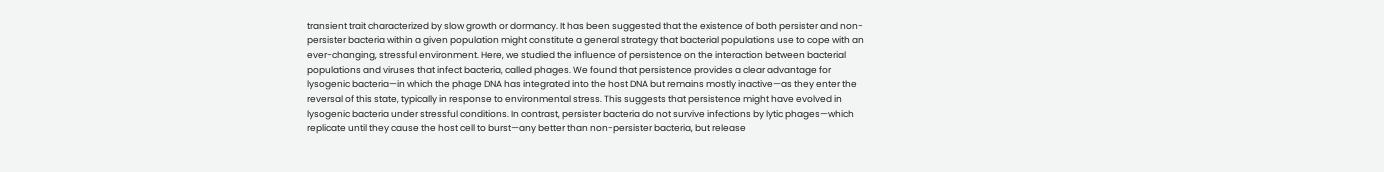transient trait characterized by slow growth or dormancy. It has been suggested that the existence of both persister and non-persister bacteria within a given population might constitute a general strategy that bacterial populations use to cope with an ever-changing, stressful environment. Here, we studied the influence of persistence on the interaction between bacterial populations and viruses that infect bacteria, called phages. We found that persistence provides a clear advantage for lysogenic bacteria—in which the phage DNA has integrated into the host DNA but remains mostly inactive—as they enter the reversal of this state, typically in response to environmental stress. This suggests that persistence might have evolved in lysogenic bacteria under stressful conditions. In contrast, persister bacteria do not survive infections by lytic phages—which replicate until they cause the host cell to burst—any better than non-persister bacteria, but release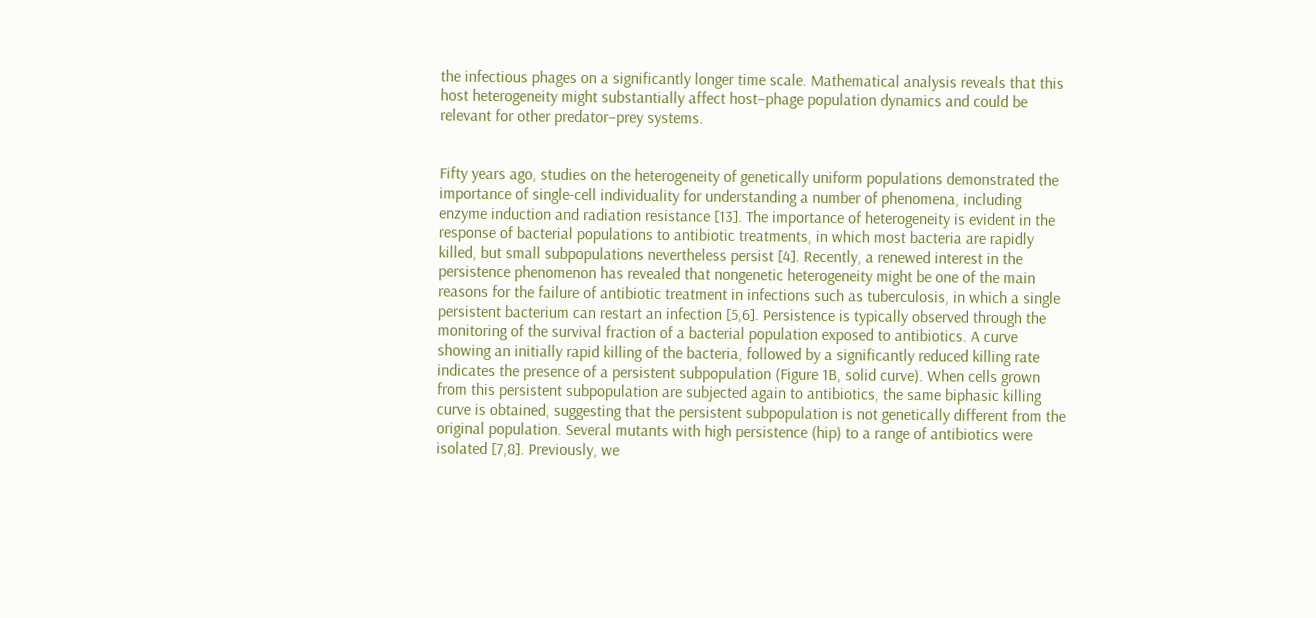the infectious phages on a significantly longer time scale. Mathematical analysis reveals that this host heterogeneity might substantially affect host–phage population dynamics and could be relevant for other predator–prey systems.


Fifty years ago, studies on the heterogeneity of genetically uniform populations demonstrated the importance of single-cell individuality for understanding a number of phenomena, including enzyme induction and radiation resistance [13]. The importance of heterogeneity is evident in the response of bacterial populations to antibiotic treatments, in which most bacteria are rapidly killed, but small subpopulations nevertheless persist [4]. Recently, a renewed interest in the persistence phenomenon has revealed that nongenetic heterogeneity might be one of the main reasons for the failure of antibiotic treatment in infections such as tuberculosis, in which a single persistent bacterium can restart an infection [5,6]. Persistence is typically observed through the monitoring of the survival fraction of a bacterial population exposed to antibiotics. A curve showing an initially rapid killing of the bacteria, followed by a significantly reduced killing rate indicates the presence of a persistent subpopulation (Figure 1B, solid curve). When cells grown from this persistent subpopulation are subjected again to antibiotics, the same biphasic killing curve is obtained, suggesting that the persistent subpopulation is not genetically different from the original population. Several mutants with high persistence (hip) to a range of antibiotics were isolated [7,8]. Previously, we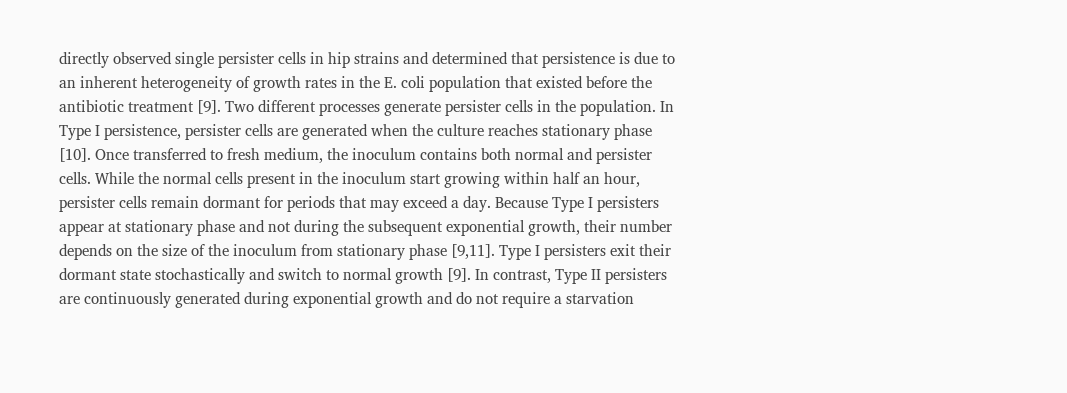directly observed single persister cells in hip strains and determined that persistence is due to an inherent heterogeneity of growth rates in the E. coli population that existed before the antibiotic treatment [9]. Two different processes generate persister cells in the population. In Type I persistence, persister cells are generated when the culture reaches stationary phase [10]. Once transferred to fresh medium, the inoculum contains both normal and persister cells. While the normal cells present in the inoculum start growing within half an hour, persister cells remain dormant for periods that may exceed a day. Because Type I persisters appear at stationary phase and not during the subsequent exponential growth, their number depends on the size of the inoculum from stationary phase [9,11]. Type I persisters exit their dormant state stochastically and switch to normal growth [9]. In contrast, Type II persisters are continuously generated during exponential growth and do not require a starvation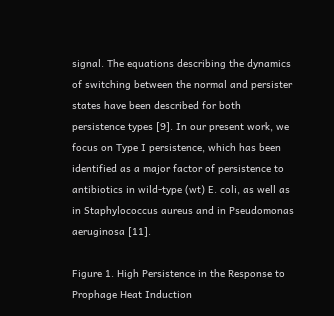signal. The equations describing the dynamics of switching between the normal and persister states have been described for both persistence types [9]. In our present work, we focus on Type I persistence, which has been identified as a major factor of persistence to antibiotics in wild-type (wt) E. coli, as well as in Staphylococcus aureus and in Pseudomonas aeruginosa [11].

Figure 1. High Persistence in the Response to Prophage Heat Induction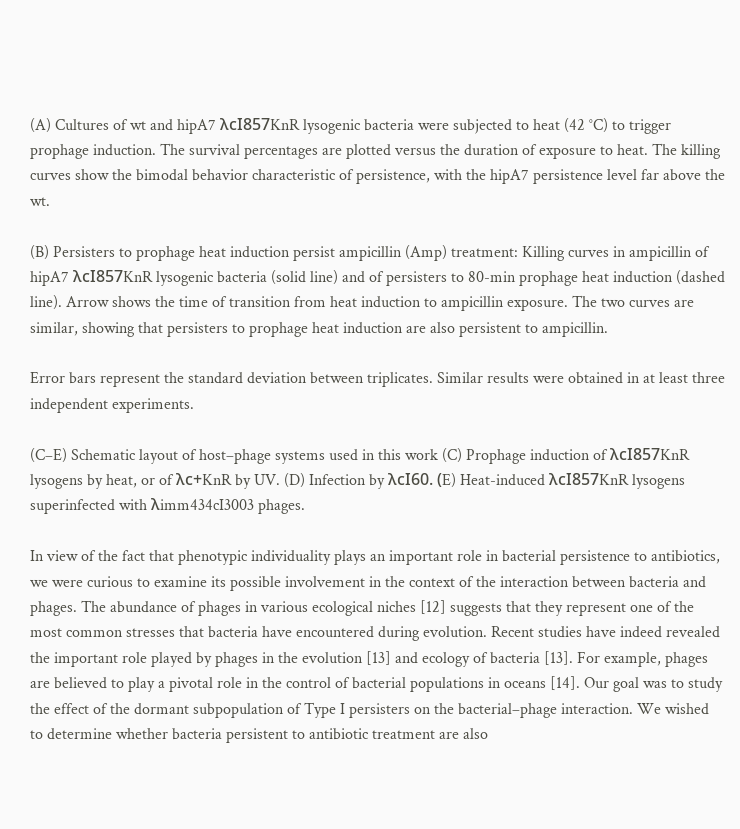(A) Cultures of wt and hipA7 λcI857KnR lysogenic bacteria were subjected to heat (42 °C) to trigger prophage induction. The survival percentages are plotted versus the duration of exposure to heat. The killing curves show the bimodal behavior characteristic of persistence, with the hipA7 persistence level far above the wt.

(B) Persisters to prophage heat induction persist ampicillin (Amp) treatment: Killing curves in ampicillin of hipA7 λcI857KnR lysogenic bacteria (solid line) and of persisters to 80-min prophage heat induction (dashed line). Arrow shows the time of transition from heat induction to ampicillin exposure. The two curves are similar, showing that persisters to prophage heat induction are also persistent to ampicillin.

Error bars represent the standard deviation between triplicates. Similar results were obtained in at least three independent experiments.

(C–E) Schematic layout of host–phage systems used in this work (C) Prophage induction of λcI857KnR lysogens by heat, or of λc+KnR by UV. (D) Infection by λcI60. (E) Heat-induced λcI857KnR lysogens superinfected with λimm434cI3003 phages.

In view of the fact that phenotypic individuality plays an important role in bacterial persistence to antibiotics, we were curious to examine its possible involvement in the context of the interaction between bacteria and phages. The abundance of phages in various ecological niches [12] suggests that they represent one of the most common stresses that bacteria have encountered during evolution. Recent studies have indeed revealed the important role played by phages in the evolution [13] and ecology of bacteria [13]. For example, phages are believed to play a pivotal role in the control of bacterial populations in oceans [14]. Our goal was to study the effect of the dormant subpopulation of Type I persisters on the bacterial–phage interaction. We wished to determine whether bacteria persistent to antibiotic treatment are also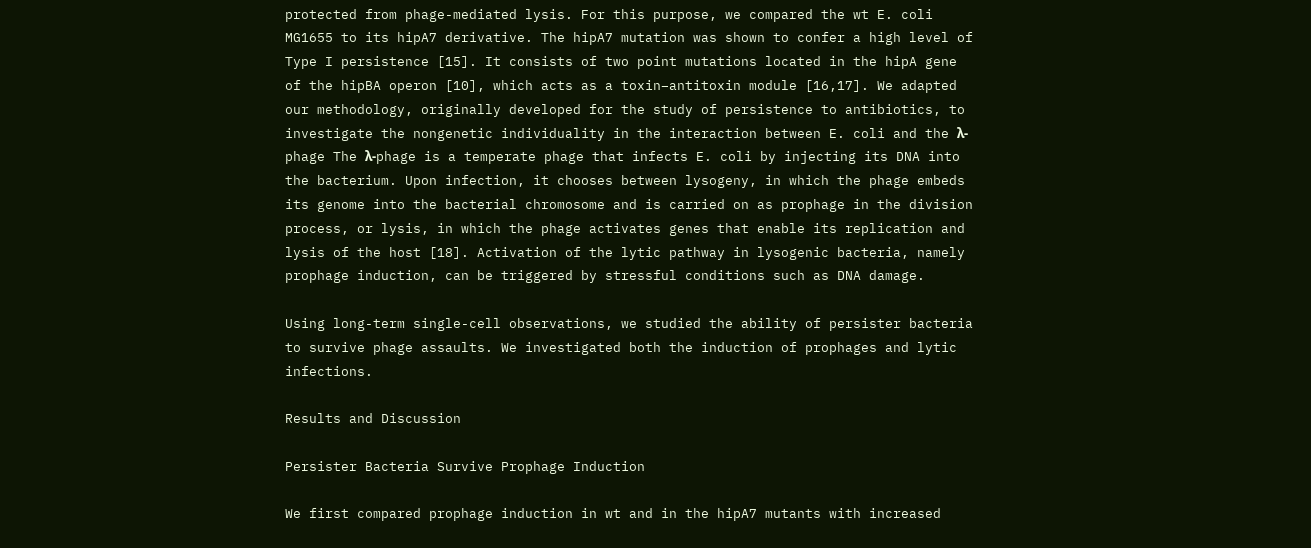protected from phage-mediated lysis. For this purpose, we compared the wt E. coli MG1655 to its hipA7 derivative. The hipA7 mutation was shown to confer a high level of Type I persistence [15]. It consists of two point mutations located in the hipA gene of the hipBA operon [10], which acts as a toxin–antitoxin module [16,17]. We adapted our methodology, originally developed for the study of persistence to antibiotics, to investigate the nongenetic individuality in the interaction between E. coli and the λ-phage The λ-phage is a temperate phage that infects E. coli by injecting its DNA into the bacterium. Upon infection, it chooses between lysogeny, in which the phage embeds its genome into the bacterial chromosome and is carried on as prophage in the division process, or lysis, in which the phage activates genes that enable its replication and lysis of the host [18]. Activation of the lytic pathway in lysogenic bacteria, namely prophage induction, can be triggered by stressful conditions such as DNA damage.

Using long-term single-cell observations, we studied the ability of persister bacteria to survive phage assaults. We investigated both the induction of prophages and lytic infections.

Results and Discussion

Persister Bacteria Survive Prophage Induction

We first compared prophage induction in wt and in the hipA7 mutants with increased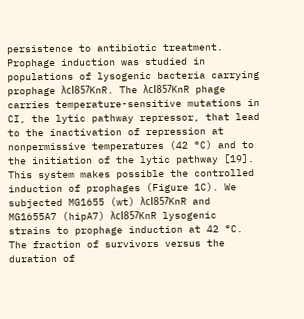persistence to antibiotic treatment. Prophage induction was studied in populations of lysogenic bacteria carrying prophage λcI857KnR. The λcI857KnR phage carries temperature-sensitive mutations in CI, the lytic pathway repressor, that lead to the inactivation of repression at nonpermissive temperatures (42 °C) and to the initiation of the lytic pathway [19]. This system makes possible the controlled induction of prophages (Figure 1C). We subjected MG1655 (wt) λcI857KnR and MG1655A7 (hipA7) λcI857KnR lysogenic strains to prophage induction at 42 °C. The fraction of survivors versus the duration of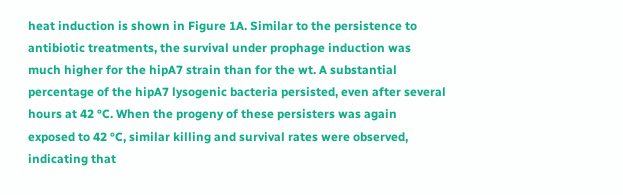heat induction is shown in Figure 1A. Similar to the persistence to antibiotic treatments, the survival under prophage induction was much higher for the hipA7 strain than for the wt. A substantial percentage of the hipA7 lysogenic bacteria persisted, even after several hours at 42 °C. When the progeny of these persisters was again exposed to 42 °C, similar killing and survival rates were observed, indicating that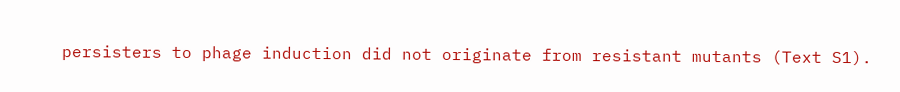persisters to phage induction did not originate from resistant mutants (Text S1).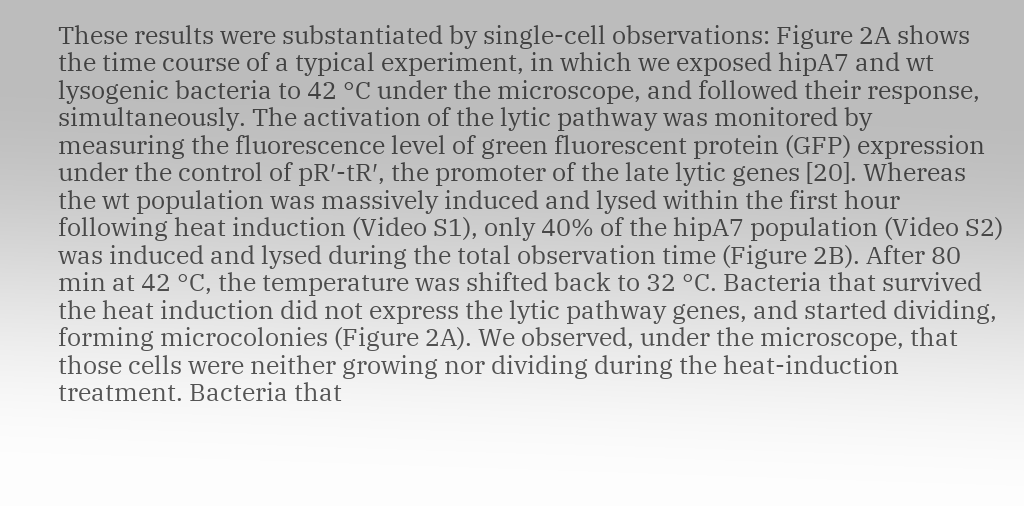These results were substantiated by single-cell observations: Figure 2A shows the time course of a typical experiment, in which we exposed hipA7 and wt lysogenic bacteria to 42 °C under the microscope, and followed their response, simultaneously. The activation of the lytic pathway was monitored by measuring the fluorescence level of green fluorescent protein (GFP) expression under the control of pR′-tR′, the promoter of the late lytic genes [20]. Whereas the wt population was massively induced and lysed within the first hour following heat induction (Video S1), only 40% of the hipA7 population (Video S2) was induced and lysed during the total observation time (Figure 2B). After 80 min at 42 °C, the temperature was shifted back to 32 °C. Bacteria that survived the heat induction did not express the lytic pathway genes, and started dividing, forming microcolonies (Figure 2A). We observed, under the microscope, that those cells were neither growing nor dividing during the heat-induction treatment. Bacteria that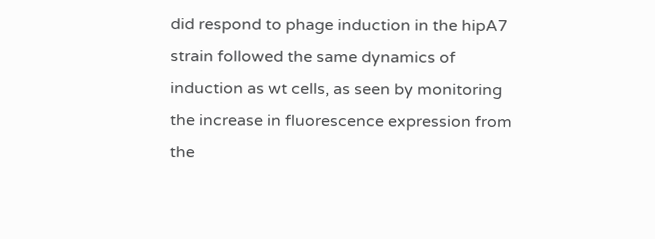did respond to phage induction in the hipA7 strain followed the same dynamics of induction as wt cells, as seen by monitoring the increase in fluorescence expression from the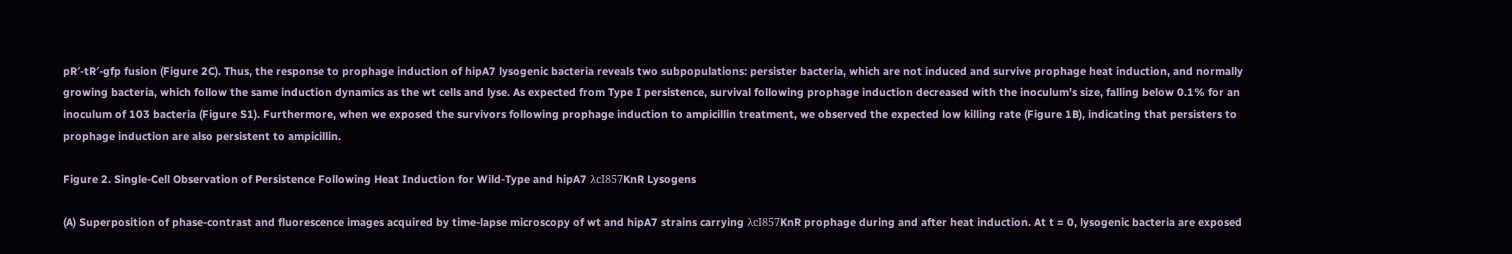pR′-tR′-gfp fusion (Figure 2C). Thus, the response to prophage induction of hipA7 lysogenic bacteria reveals two subpopulations: persister bacteria, which are not induced and survive prophage heat induction, and normally growing bacteria, which follow the same induction dynamics as the wt cells and lyse. As expected from Type I persistence, survival following prophage induction decreased with the inoculum's size, falling below 0.1% for an inoculum of 103 bacteria (Figure S1). Furthermore, when we exposed the survivors following prophage induction to ampicillin treatment, we observed the expected low killing rate (Figure 1B), indicating that persisters to prophage induction are also persistent to ampicillin.

Figure 2. Single-Cell Observation of Persistence Following Heat Induction for Wild-Type and hipA7 λcI857KnR Lysogens

(A) Superposition of phase-contrast and fluorescence images acquired by time-lapse microscopy of wt and hipA7 strains carrying λcI857KnR prophage during and after heat induction. At t = 0, lysogenic bacteria are exposed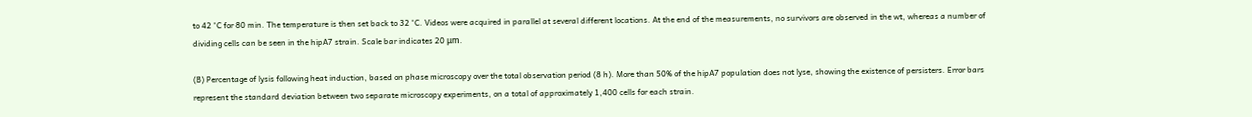to 42 °C for 80 min. The temperature is then set back to 32 °C. Videos were acquired in parallel at several different locations. At the end of the measurements, no survivors are observed in the wt, whereas a number of dividing cells can be seen in the hipA7 strain. Scale bar indicates 20 μm.

(B) Percentage of lysis following heat induction, based on phase microscopy over the total observation period (8 h). More than 50% of the hipA7 population does not lyse, showing the existence of persisters. Error bars represent the standard deviation between two separate microscopy experiments, on a total of approximately 1,400 cells for each strain.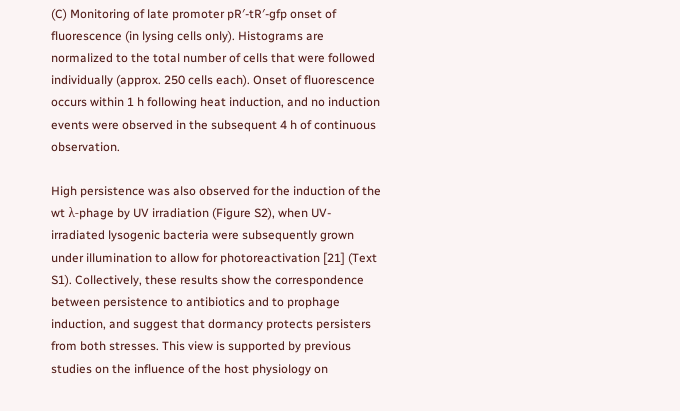(C) Monitoring of late promoter pR′-tR′-gfp onset of fluorescence (in lysing cells only). Histograms are normalized to the total number of cells that were followed individually (approx. 250 cells each). Onset of fluorescence occurs within 1 h following heat induction, and no induction events were observed in the subsequent 4 h of continuous observation.

High persistence was also observed for the induction of the wt λ-phage by UV irradiation (Figure S2), when UV-irradiated lysogenic bacteria were subsequently grown under illumination to allow for photoreactivation [21] (Text S1). Collectively, these results show the correspondence between persistence to antibiotics and to prophage induction, and suggest that dormancy protects persisters from both stresses. This view is supported by previous studies on the influence of the host physiology on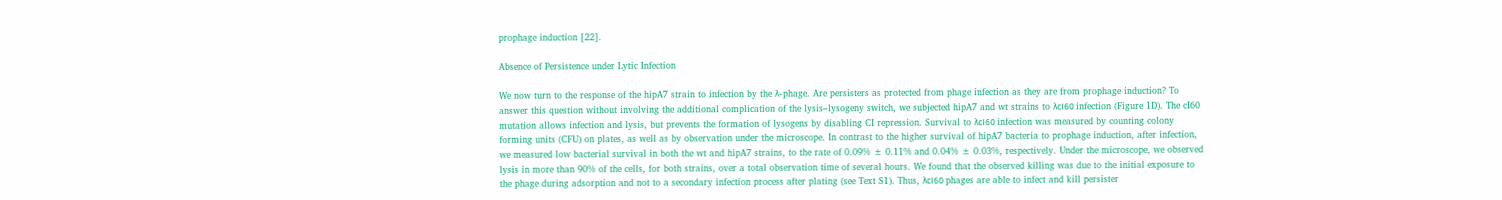prophage induction [22].

Absence of Persistence under Lytic Infection

We now turn to the response of the hipA7 strain to infection by the λ-phage. Are persisters as protected from phage infection as they are from prophage induction? To answer this question without involving the additional complication of the lysis–lysogeny switch, we subjected hipA7 and wt strains to λcI60 infection (Figure 1D). The cI60 mutation allows infection and lysis, but prevents the formation of lysogens by disabling CI repression. Survival to λcI60 infection was measured by counting colony forming units (CFU) on plates, as well as by observation under the microscope. In contrast to the higher survival of hipA7 bacteria to prophage induction, after infection, we measured low bacterial survival in both the wt and hipA7 strains, to the rate of 0.09% ± 0.11% and 0.04% ± 0.03%, respectively. Under the microscope, we observed lysis in more than 90% of the cells, for both strains, over a total observation time of several hours. We found that the observed killing was due to the initial exposure to the phage during adsorption and not to a secondary infection process after plating (see Text S1). Thus, λcI60 phages are able to infect and kill persister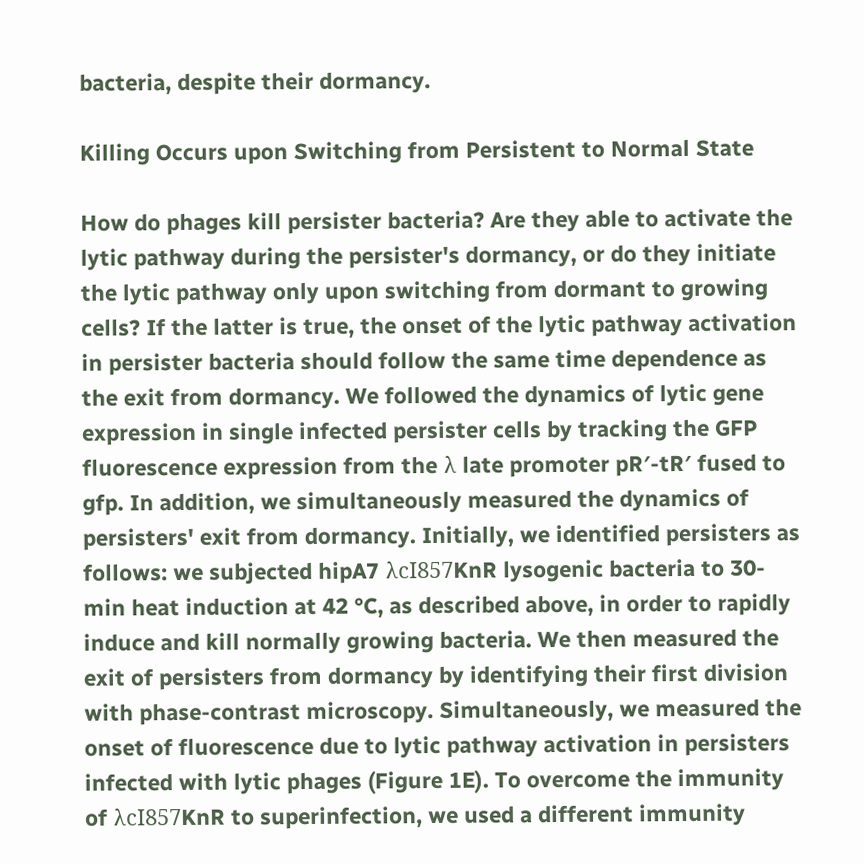bacteria, despite their dormancy.

Killing Occurs upon Switching from Persistent to Normal State

How do phages kill persister bacteria? Are they able to activate the lytic pathway during the persister's dormancy, or do they initiate the lytic pathway only upon switching from dormant to growing cells? If the latter is true, the onset of the lytic pathway activation in persister bacteria should follow the same time dependence as the exit from dormancy. We followed the dynamics of lytic gene expression in single infected persister cells by tracking the GFP fluorescence expression from the λ late promoter pR′-tR′ fused to gfp. In addition, we simultaneously measured the dynamics of persisters' exit from dormancy. Initially, we identified persisters as follows: we subjected hipA7 λcI857KnR lysogenic bacteria to 30-min heat induction at 42 °C, as described above, in order to rapidly induce and kill normally growing bacteria. We then measured the exit of persisters from dormancy by identifying their first division with phase-contrast microscopy. Simultaneously, we measured the onset of fluorescence due to lytic pathway activation in persisters infected with lytic phages (Figure 1E). To overcome the immunity of λcI857KnR to superinfection, we used a different immunity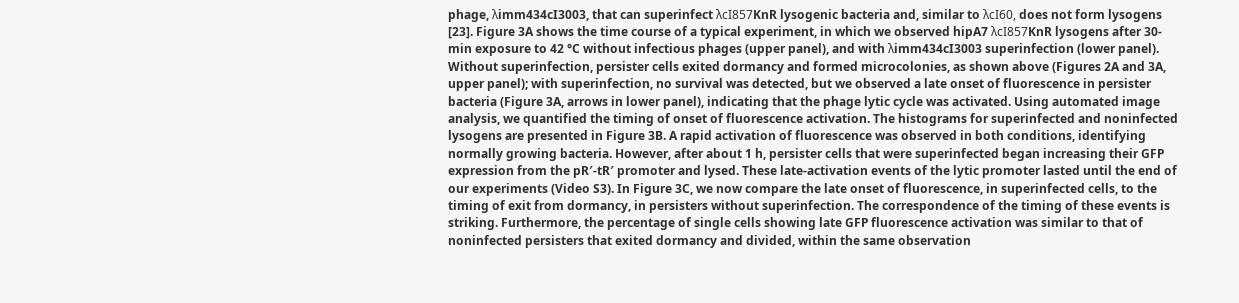phage, λimm434cI3003, that can superinfect λcI857KnR lysogenic bacteria and, similar to λcI60, does not form lysogens [23]. Figure 3A shows the time course of a typical experiment, in which we observed hipA7 λcI857KnR lysogens after 30-min exposure to 42 °C without infectious phages (upper panel), and with λimm434cI3003 superinfection (lower panel). Without superinfection, persister cells exited dormancy and formed microcolonies, as shown above (Figures 2A and 3A, upper panel); with superinfection, no survival was detected, but we observed a late onset of fluorescence in persister bacteria (Figure 3A, arrows in lower panel), indicating that the phage lytic cycle was activated. Using automated image analysis, we quantified the timing of onset of fluorescence activation. The histograms for superinfected and noninfected lysogens are presented in Figure 3B. A rapid activation of fluorescence was observed in both conditions, identifying normally growing bacteria. However, after about 1 h, persister cells that were superinfected began increasing their GFP expression from the pR′-tR′ promoter and lysed. These late-activation events of the lytic promoter lasted until the end of our experiments (Video S3). In Figure 3C, we now compare the late onset of fluorescence, in superinfected cells, to the timing of exit from dormancy, in persisters without superinfection. The correspondence of the timing of these events is striking. Furthermore, the percentage of single cells showing late GFP fluorescence activation was similar to that of noninfected persisters that exited dormancy and divided, within the same observation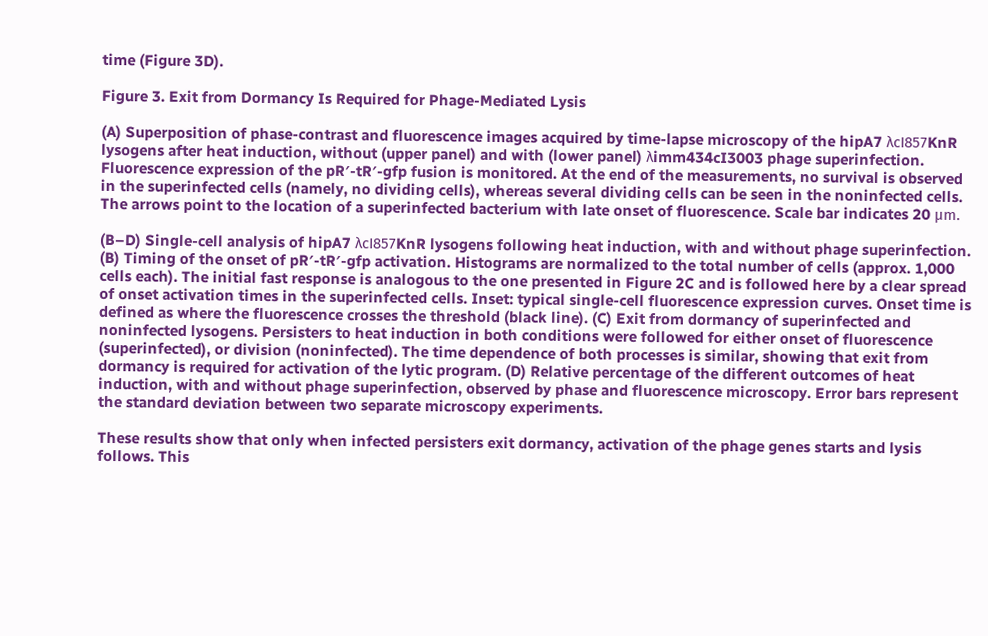time (Figure 3D).

Figure 3. Exit from Dormancy Is Required for Phage-Mediated Lysis

(A) Superposition of phase-contrast and fluorescence images acquired by time-lapse microscopy of the hipA7 λcI857KnR lysogens after heat induction, without (upper panel) and with (lower panel) λimm434cI3003 phage superinfection. Fluorescence expression of the pR′-tR′-gfp fusion is monitored. At the end of the measurements, no survival is observed in the superinfected cells (namely, no dividing cells), whereas several dividing cells can be seen in the noninfected cells. The arrows point to the location of a superinfected bacterium with late onset of fluorescence. Scale bar indicates 20 μm.

(B–D) Single-cell analysis of hipA7 λcI857KnR lysogens following heat induction, with and without phage superinfection. (B) Timing of the onset of pR′-tR′-gfp activation. Histograms are normalized to the total number of cells (approx. 1,000 cells each). The initial fast response is analogous to the one presented in Figure 2C and is followed here by a clear spread of onset activation times in the superinfected cells. Inset: typical single-cell fluorescence expression curves. Onset time is defined as where the fluorescence crosses the threshold (black line). (C) Exit from dormancy of superinfected and noninfected lysogens. Persisters to heat induction in both conditions were followed for either onset of fluorescence (superinfected), or division (noninfected). The time dependence of both processes is similar, showing that exit from dormancy is required for activation of the lytic program. (D) Relative percentage of the different outcomes of heat induction, with and without phage superinfection, observed by phase and fluorescence microscopy. Error bars represent the standard deviation between two separate microscopy experiments.

These results show that only when infected persisters exit dormancy, activation of the phage genes starts and lysis follows. This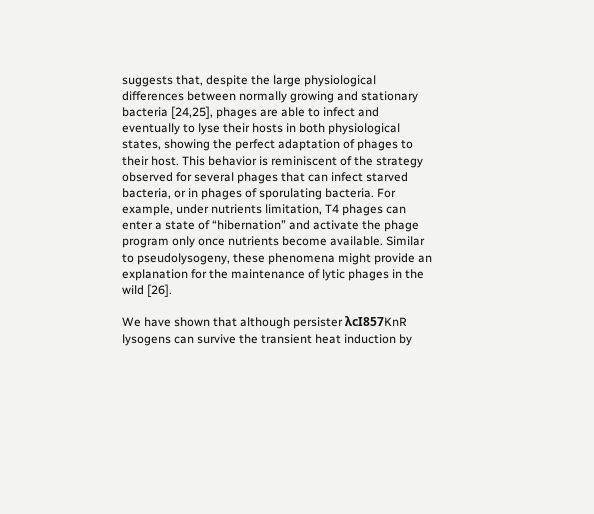suggests that, despite the large physiological differences between normally growing and stationary bacteria [24,25], phages are able to infect and eventually to lyse their hosts in both physiological states, showing the perfect adaptation of phages to their host. This behavior is reminiscent of the strategy observed for several phages that can infect starved bacteria, or in phages of sporulating bacteria. For example, under nutrients limitation, T4 phages can enter a state of “hibernation” and activate the phage program only once nutrients become available. Similar to pseudolysogeny, these phenomena might provide an explanation for the maintenance of lytic phages in the wild [26].

We have shown that although persister λcI857KnR lysogens can survive the transient heat induction by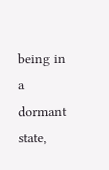being in a dormant state,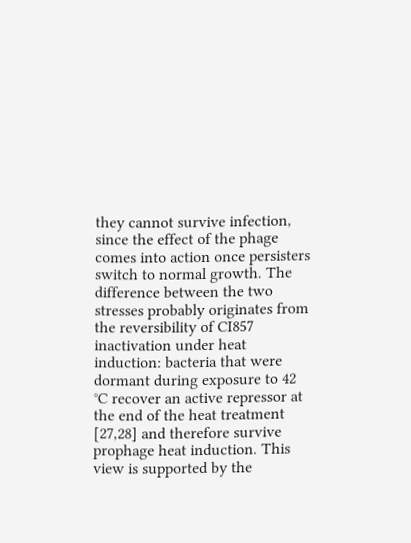they cannot survive infection, since the effect of the phage comes into action once persisters switch to normal growth. The difference between the two stresses probably originates from the reversibility of CI857 inactivation under heat induction: bacteria that were dormant during exposure to 42 °C recover an active repressor at the end of the heat treatment [27,28] and therefore survive prophage heat induction. This view is supported by the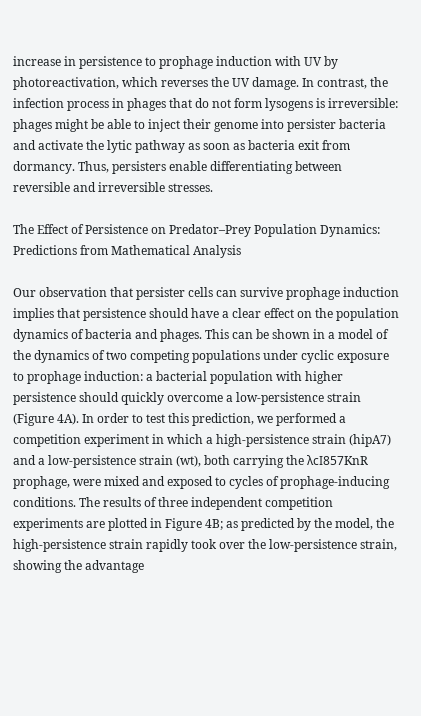increase in persistence to prophage induction with UV by photoreactivation, which reverses the UV damage. In contrast, the infection process in phages that do not form lysogens is irreversible: phages might be able to inject their genome into persister bacteria and activate the lytic pathway as soon as bacteria exit from dormancy. Thus, persisters enable differentiating between reversible and irreversible stresses.

The Effect of Persistence on Predator–Prey Population Dynamics: Predictions from Mathematical Analysis

Our observation that persister cells can survive prophage induction implies that persistence should have a clear effect on the population dynamics of bacteria and phages. This can be shown in a model of the dynamics of two competing populations under cyclic exposure to prophage induction: a bacterial population with higher persistence should quickly overcome a low-persistence strain (Figure 4A). In order to test this prediction, we performed a competition experiment in which a high-persistence strain (hipA7) and a low-persistence strain (wt), both carrying the λcI857KnR prophage, were mixed and exposed to cycles of prophage-inducing conditions. The results of three independent competition experiments are plotted in Figure 4B; as predicted by the model, the high-persistence strain rapidly took over the low-persistence strain, showing the advantage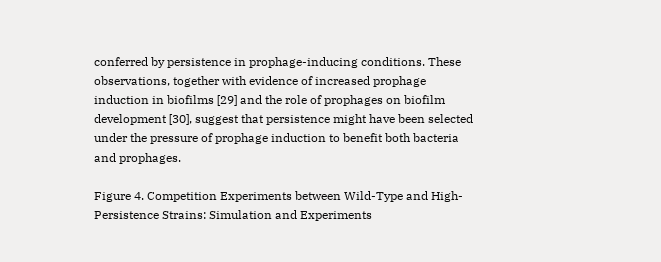conferred by persistence in prophage-inducing conditions. These observations, together with evidence of increased prophage induction in biofilms [29] and the role of prophages on biofilm development [30], suggest that persistence might have been selected under the pressure of prophage induction to benefit both bacteria and prophages.

Figure 4. Competition Experiments between Wild-Type and High-Persistence Strains: Simulation and Experiments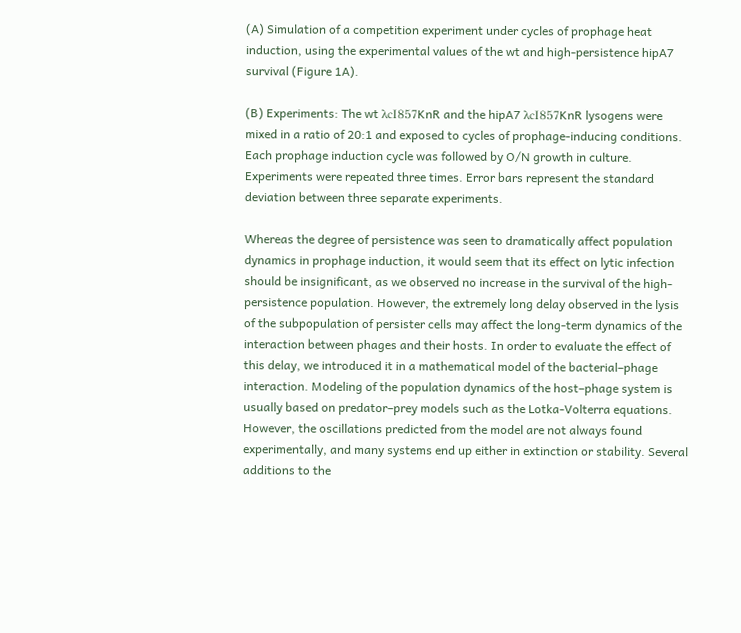(A) Simulation of a competition experiment under cycles of prophage heat induction, using the experimental values of the wt and high-persistence hipA7 survival (Figure 1A).

(B) Experiments: The wt λcI857KnR and the hipA7 λcI857KnR lysogens were mixed in a ratio of 20:1 and exposed to cycles of prophage-inducing conditions. Each prophage induction cycle was followed by O/N growth in culture. Experiments were repeated three times. Error bars represent the standard deviation between three separate experiments.

Whereas the degree of persistence was seen to dramatically affect population dynamics in prophage induction, it would seem that its effect on lytic infection should be insignificant, as we observed no increase in the survival of the high-persistence population. However, the extremely long delay observed in the lysis of the subpopulation of persister cells may affect the long-term dynamics of the interaction between phages and their hosts. In order to evaluate the effect of this delay, we introduced it in a mathematical model of the bacterial–phage interaction. Modeling of the population dynamics of the host–phage system is usually based on predator–prey models such as the Lotka-Volterra equations. However, the oscillations predicted from the model are not always found experimentally, and many systems end up either in extinction or stability. Several additions to the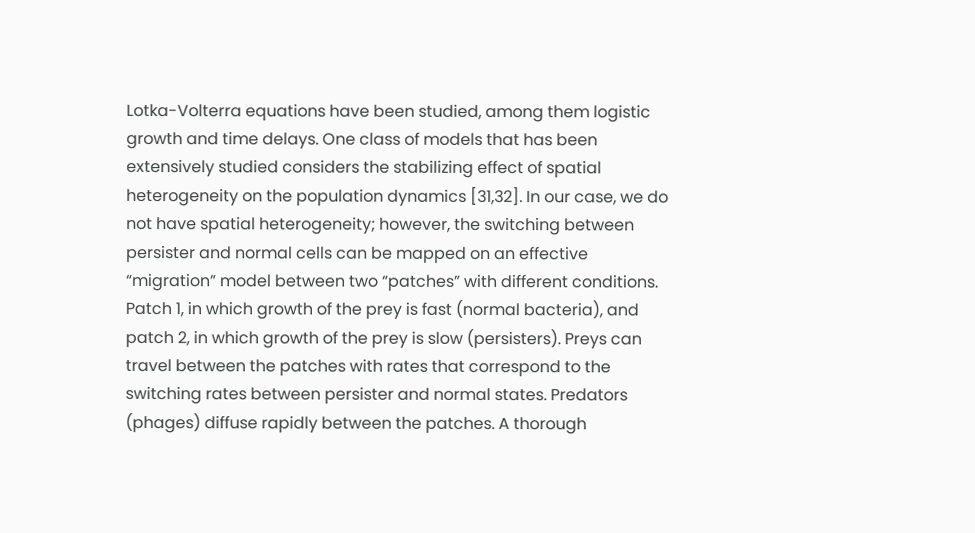Lotka-Volterra equations have been studied, among them logistic growth and time delays. One class of models that has been extensively studied considers the stabilizing effect of spatial heterogeneity on the population dynamics [31,32]. In our case, we do not have spatial heterogeneity; however, the switching between persister and normal cells can be mapped on an effective “migration” model between two “patches” with different conditions. Patch 1, in which growth of the prey is fast (normal bacteria), and patch 2, in which growth of the prey is slow (persisters). Preys can travel between the patches with rates that correspond to the switching rates between persister and normal states. Predators (phages) diffuse rapidly between the patches. A thorough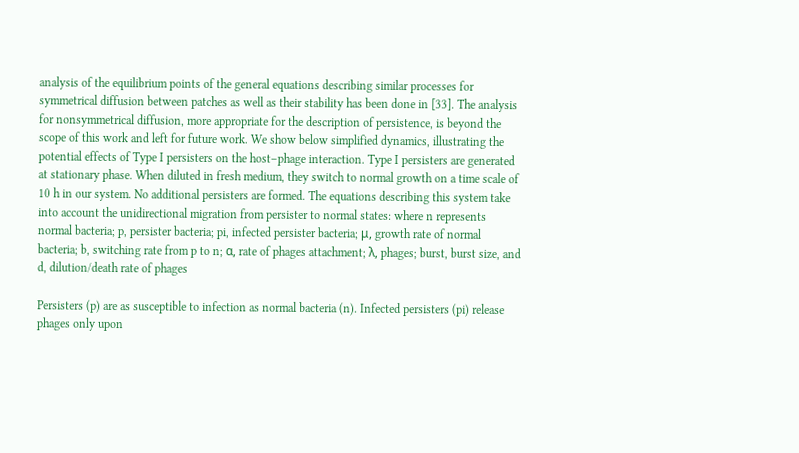analysis of the equilibrium points of the general equations describing similar processes for symmetrical diffusion between patches as well as their stability has been done in [33]. The analysis for nonsymmetrical diffusion, more appropriate for the description of persistence, is beyond the scope of this work and left for future work. We show below simplified dynamics, illustrating the potential effects of Type I persisters on the host–phage interaction. Type I persisters are generated at stationary phase. When diluted in fresh medium, they switch to normal growth on a time scale of 10 h in our system. No additional persisters are formed. The equations describing this system take into account the unidirectional migration from persister to normal states: where n represents normal bacteria; p, persister bacteria; pi, infected persister bacteria; μ, growth rate of normal bacteria; b, switching rate from p to n; α, rate of phages attachment; λ, phages; burst, burst size, and d, dilution/death rate of phages

Persisters (p) are as susceptible to infection as normal bacteria (n). Infected persisters (pi) release phages only upon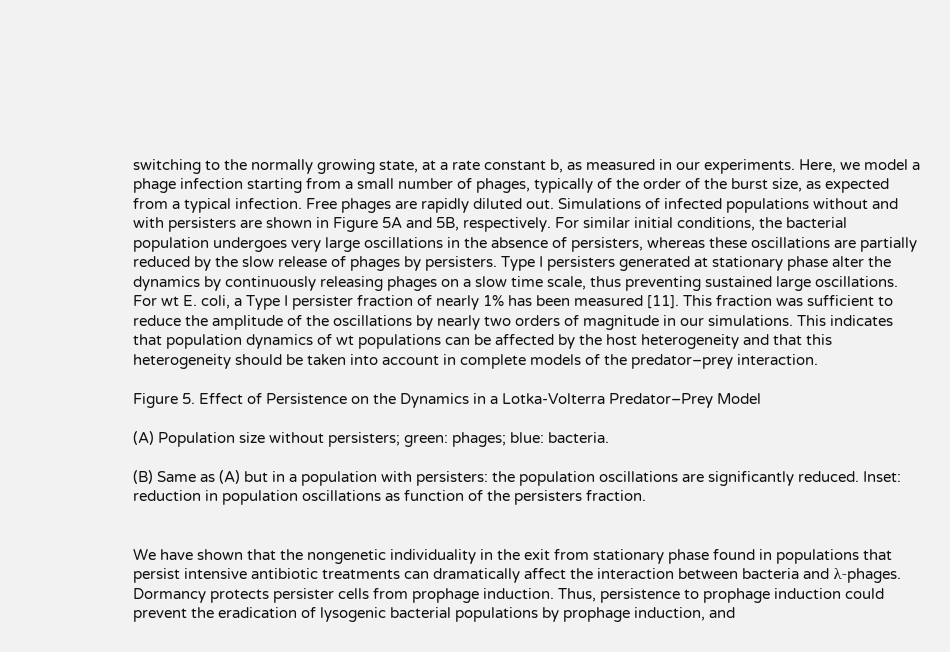switching to the normally growing state, at a rate constant b, as measured in our experiments. Here, we model a phage infection starting from a small number of phages, typically of the order of the burst size, as expected from a typical infection. Free phages are rapidly diluted out. Simulations of infected populations without and with persisters are shown in Figure 5A and 5B, respectively. For similar initial conditions, the bacterial population undergoes very large oscillations in the absence of persisters, whereas these oscillations are partially reduced by the slow release of phages by persisters. Type I persisters generated at stationary phase alter the dynamics by continuously releasing phages on a slow time scale, thus preventing sustained large oscillations. For wt E. coli, a Type I persister fraction of nearly 1% has been measured [11]. This fraction was sufficient to reduce the amplitude of the oscillations by nearly two orders of magnitude in our simulations. This indicates that population dynamics of wt populations can be affected by the host heterogeneity and that this heterogeneity should be taken into account in complete models of the predator–prey interaction.

Figure 5. Effect of Persistence on the Dynamics in a Lotka-Volterra Predator–Prey Model

(A) Population size without persisters; green: phages; blue: bacteria.

(B) Same as (A) but in a population with persisters: the population oscillations are significantly reduced. Inset: reduction in population oscillations as function of the persisters fraction.


We have shown that the nongenetic individuality in the exit from stationary phase found in populations that persist intensive antibiotic treatments can dramatically affect the interaction between bacteria and λ-phages. Dormancy protects persister cells from prophage induction. Thus, persistence to prophage induction could prevent the eradication of lysogenic bacterial populations by prophage induction, and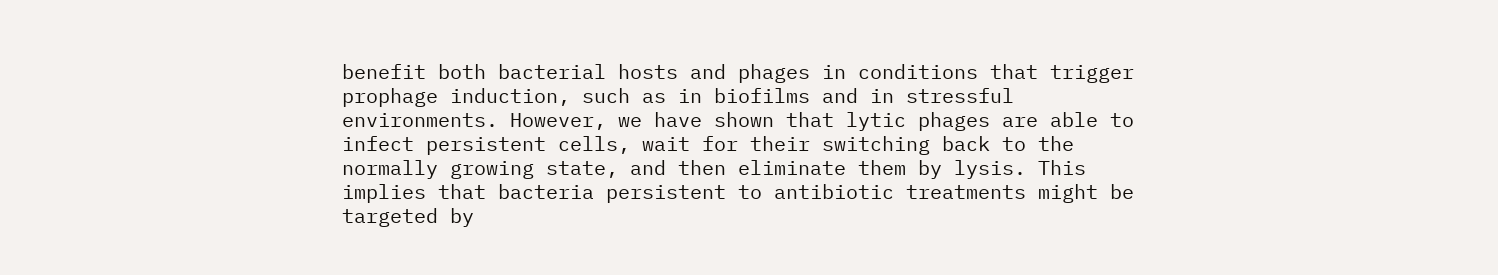benefit both bacterial hosts and phages in conditions that trigger prophage induction, such as in biofilms and in stressful environments. However, we have shown that lytic phages are able to infect persistent cells, wait for their switching back to the normally growing state, and then eliminate them by lysis. This implies that bacteria persistent to antibiotic treatments might be targeted by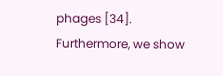phages [34]. Furthermore, we show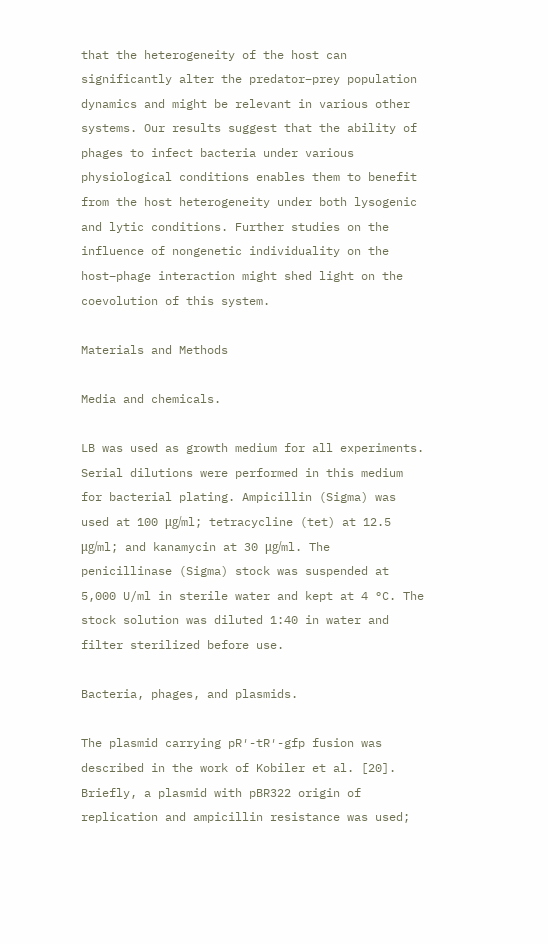that the heterogeneity of the host can significantly alter the predator–prey population dynamics and might be relevant in various other systems. Our results suggest that the ability of phages to infect bacteria under various physiological conditions enables them to benefit from the host heterogeneity under both lysogenic and lytic conditions. Further studies on the influence of nongenetic individuality on the host–phage interaction might shed light on the coevolution of this system.

Materials and Methods

Media and chemicals.

LB was used as growth medium for all experiments. Serial dilutions were performed in this medium for bacterial plating. Ampicillin (Sigma) was used at 100 μg/ml; tetracycline (tet) at 12.5 μg/ml; and kanamycin at 30 μg/ml. The penicillinase (Sigma) stock was suspended at 5,000 U/ml in sterile water and kept at 4 °C. The stock solution was diluted 1:40 in water and filter sterilized before use.

Bacteria, phages, and plasmids.

The plasmid carrying pR′-tR′-gfp fusion was described in the work of Kobiler et al. [20]. Briefly, a plasmid with pBR322 origin of replication and ampicillin resistance was used;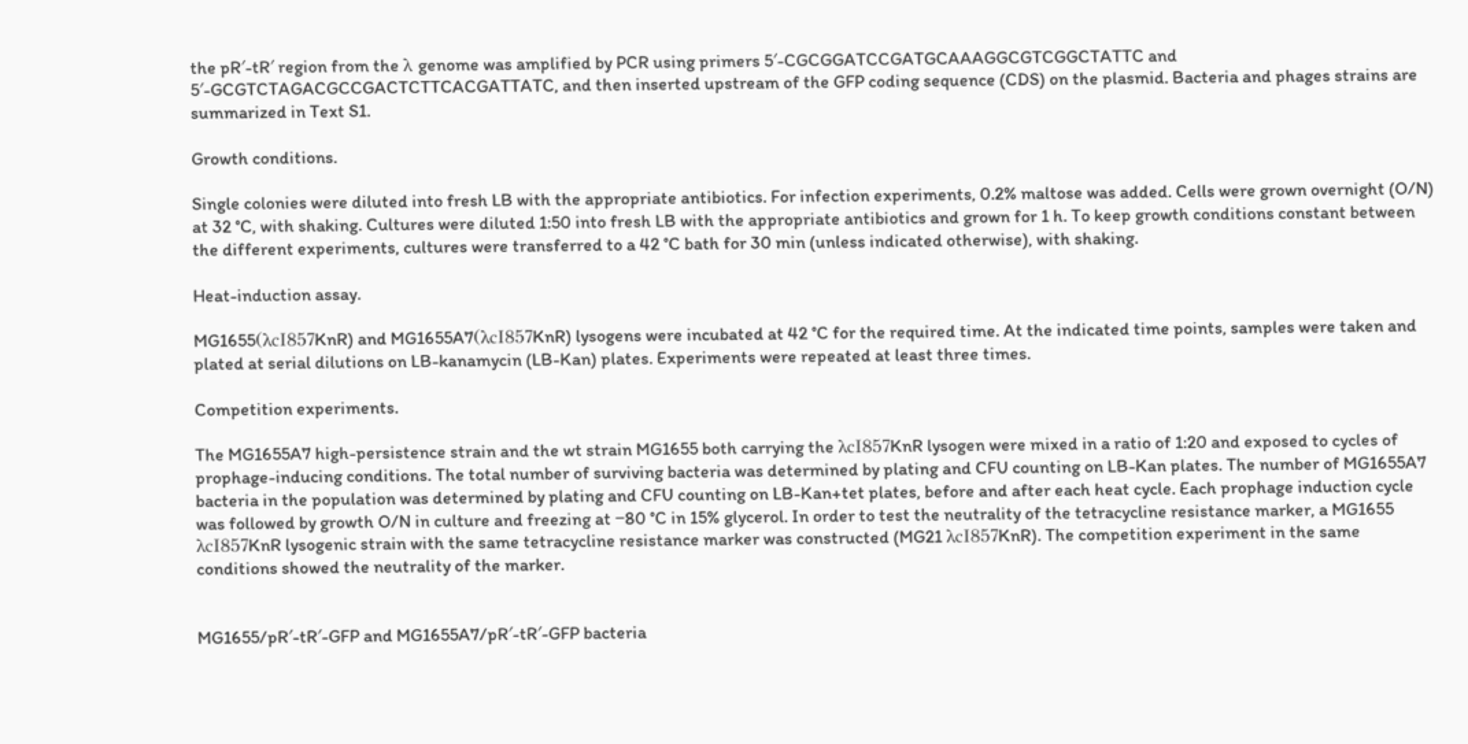the pR′-tR′ region from the λ genome was amplified by PCR using primers 5′-CGCGGATCCGATGCAAAGGCGTCGGCTATTC and 5′-GCGTCTAGACGCCGACTCTTCACGATTATC, and then inserted upstream of the GFP coding sequence (CDS) on the plasmid. Bacteria and phages strains are summarized in Text S1.

Growth conditions.

Single colonies were diluted into fresh LB with the appropriate antibiotics. For infection experiments, 0.2% maltose was added. Cells were grown overnight (O/N) at 32 °C, with shaking. Cultures were diluted 1:50 into fresh LB with the appropriate antibiotics and grown for 1 h. To keep growth conditions constant between the different experiments, cultures were transferred to a 42 °C bath for 30 min (unless indicated otherwise), with shaking.

Heat-induction assay.

MG1655(λcI857KnR) and MG1655A7(λcI857KnR) lysogens were incubated at 42 °C for the required time. At the indicated time points, samples were taken and plated at serial dilutions on LB-kanamycin (LB-Kan) plates. Experiments were repeated at least three times.

Competition experiments.

The MG1655A7 high-persistence strain and the wt strain MG1655 both carrying the λcI857KnR lysogen were mixed in a ratio of 1:20 and exposed to cycles of prophage-inducing conditions. The total number of surviving bacteria was determined by plating and CFU counting on LB-Kan plates. The number of MG1655A7 bacteria in the population was determined by plating and CFU counting on LB-Kan+tet plates, before and after each heat cycle. Each prophage induction cycle was followed by growth O/N in culture and freezing at −80 °C in 15% glycerol. In order to test the neutrality of the tetracycline resistance marker, a MG1655 λcI857KnR lysogenic strain with the same tetracycline resistance marker was constructed (MG21 λcI857KnR). The competition experiment in the same conditions showed the neutrality of the marker.


MG1655/pR′-tR′-GFP and MG1655A7/pR′-tR′-GFP bacteria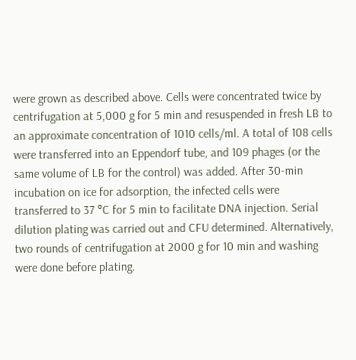were grown as described above. Cells were concentrated twice by centrifugation at 5,000 g for 5 min and resuspended in fresh LB to an approximate concentration of 1010 cells/ml. A total of 108 cells were transferred into an Eppendorf tube, and 109 phages (or the same volume of LB for the control) was added. After 30-min incubation on ice for adsorption, the infected cells were transferred to 37 °C for 5 min to facilitate DNA injection. Serial dilution plating was carried out and CFU determined. Alternatively, two rounds of centrifugation at 2000 g for 10 min and washing were done before plating.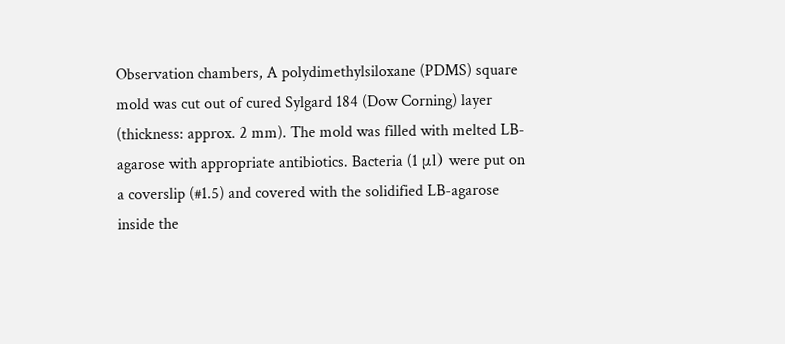Observation chambers, A polydimethylsiloxane (PDMS) square mold was cut out of cured Sylgard 184 (Dow Corning) layer (thickness: approx. 2 mm). The mold was filled with melted LB-agarose with appropriate antibiotics. Bacteria (1 μl) were put on a coverslip (#1.5) and covered with the solidified LB-agarose inside the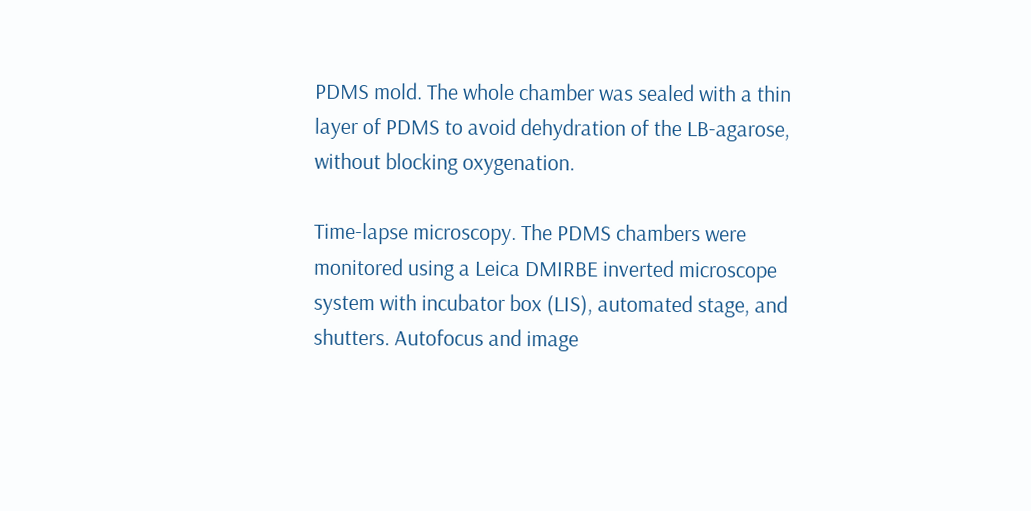PDMS mold. The whole chamber was sealed with a thin layer of PDMS to avoid dehydration of the LB-agarose, without blocking oxygenation.

Time-lapse microscopy. The PDMS chambers were monitored using a Leica DMIRBE inverted microscope system with incubator box (LIS), automated stage, and shutters. Autofocus and image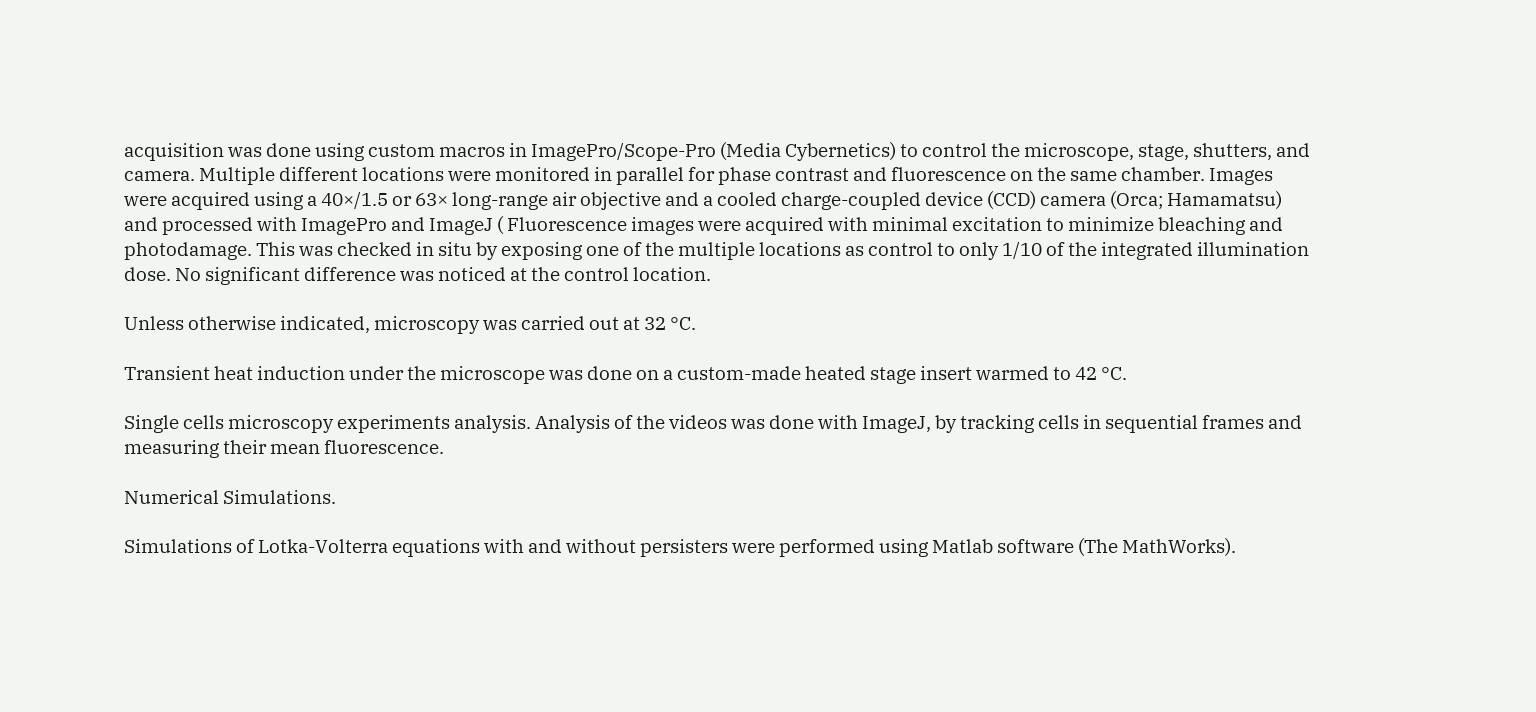acquisition was done using custom macros in ImagePro/Scope-Pro (Media Cybernetics) to control the microscope, stage, shutters, and camera. Multiple different locations were monitored in parallel for phase contrast and fluorescence on the same chamber. Images were acquired using a 40×/1.5 or 63× long-range air objective and a cooled charge-coupled device (CCD) camera (Orca; Hamamatsu) and processed with ImagePro and ImageJ ( Fluorescence images were acquired with minimal excitation to minimize bleaching and photodamage. This was checked in situ by exposing one of the multiple locations as control to only 1/10 of the integrated illumination dose. No significant difference was noticed at the control location.

Unless otherwise indicated, microscopy was carried out at 32 °C.

Transient heat induction under the microscope was done on a custom-made heated stage insert warmed to 42 °C.

Single cells microscopy experiments analysis. Analysis of the videos was done with ImageJ, by tracking cells in sequential frames and measuring their mean fluorescence.

Numerical Simulations.

Simulations of Lotka-Volterra equations with and without persisters were performed using Matlab software (The MathWorks).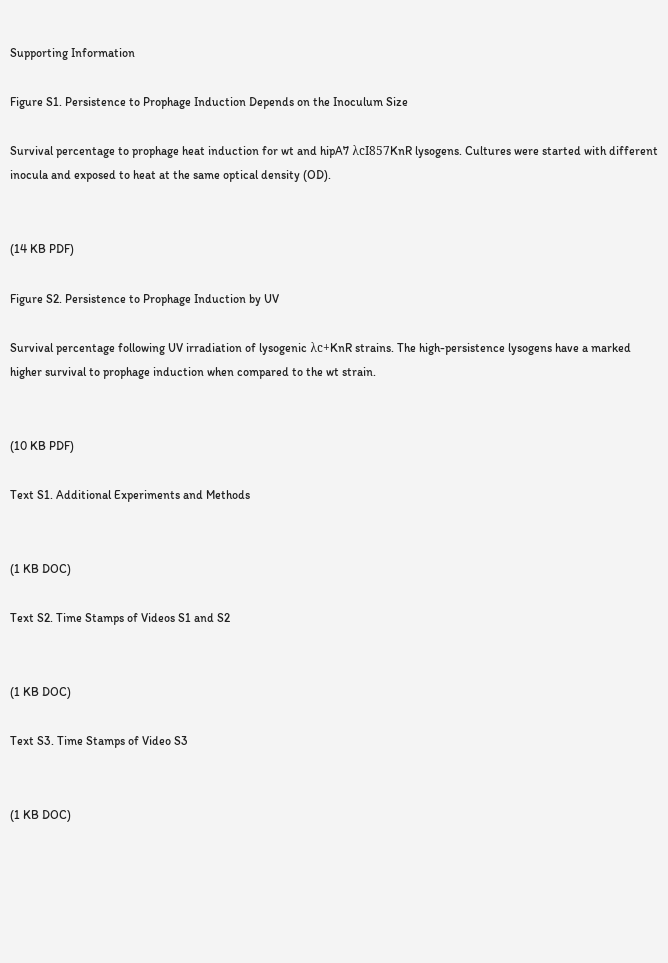Supporting Information

Figure S1. Persistence to Prophage Induction Depends on the Inoculum Size

Survival percentage to prophage heat induction for wt and hipA7 λcI857KnR lysogens. Cultures were started with different inocula and exposed to heat at the same optical density (OD).


(14 KB PDF)

Figure S2. Persistence to Prophage Induction by UV

Survival percentage following UV irradiation of lysogenic λc+KnR strains. The high-persistence lysogens have a marked higher survival to prophage induction when compared to the wt strain.


(10 KB PDF)

Text S1. Additional Experiments and Methods


(1 KB DOC)

Text S2. Time Stamps of Videos S1 and S2


(1 KB DOC)

Text S3. Time Stamps of Video S3


(1 KB DOC)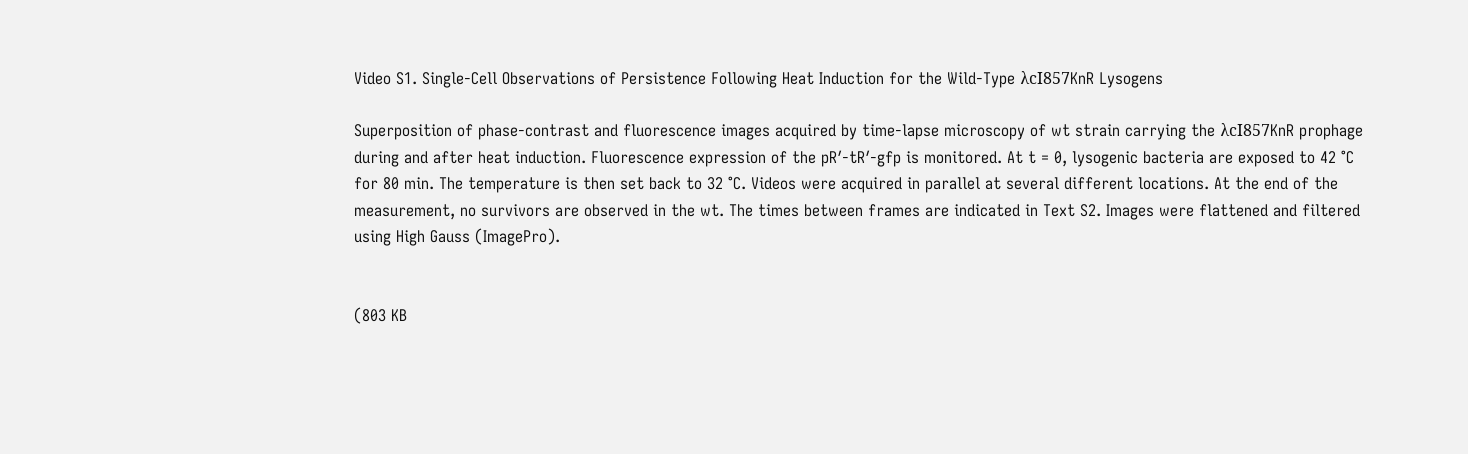Video S1. Single-Cell Observations of Persistence Following Heat Induction for the Wild-Type λcI857KnR Lysogens

Superposition of phase-contrast and fluorescence images acquired by time-lapse microscopy of wt strain carrying the λcI857KnR prophage during and after heat induction. Fluorescence expression of the pR′-tR′-gfp is monitored. At t = 0, lysogenic bacteria are exposed to 42 °C for 80 min. The temperature is then set back to 32 °C. Videos were acquired in parallel at several different locations. At the end of the measurement, no survivors are observed in the wt. The times between frames are indicated in Text S2. Images were flattened and filtered using High Gauss (ImagePro).


(803 KB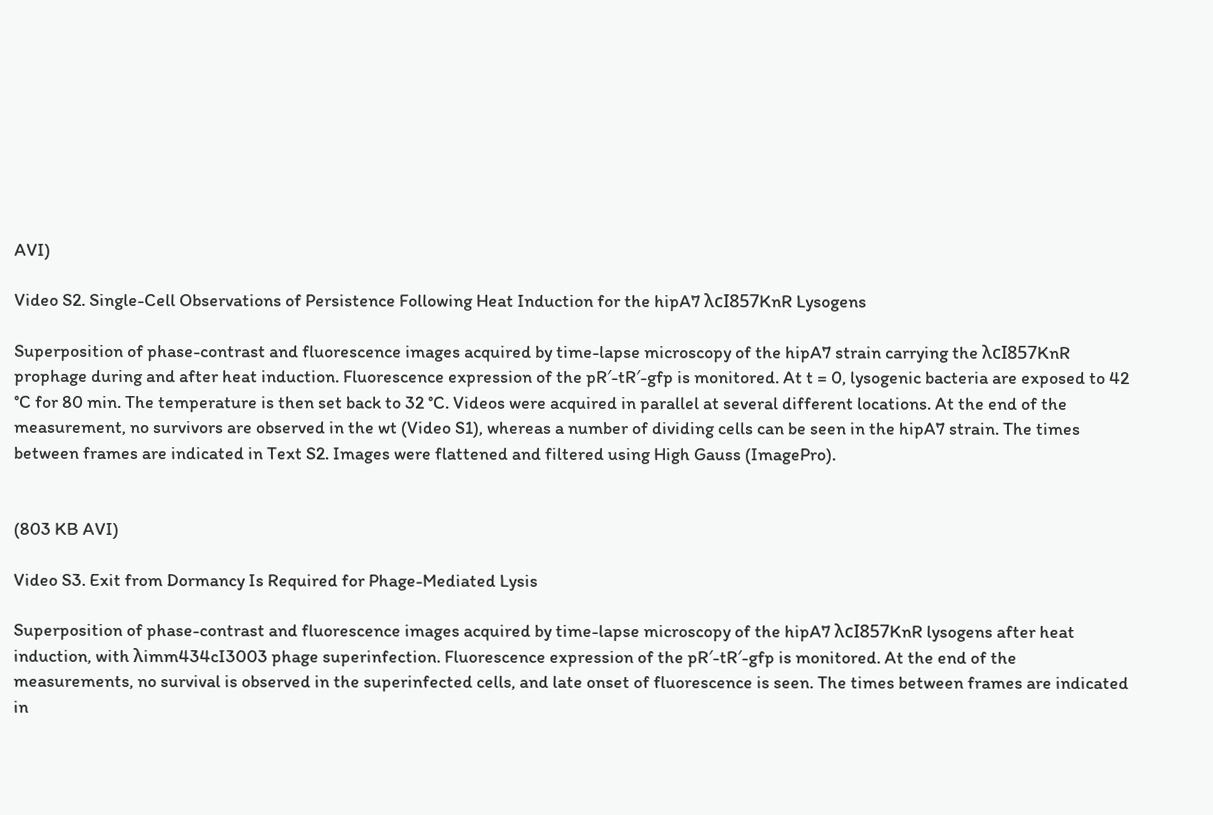AVI)

Video S2. Single-Cell Observations of Persistence Following Heat Induction for the hipA7 λcI857KnR Lysogens

Superposition of phase-contrast and fluorescence images acquired by time-lapse microscopy of the hipA7 strain carrying the λcI857KnR prophage during and after heat induction. Fluorescence expression of the pR′-tR′-gfp is monitored. At t = 0, lysogenic bacteria are exposed to 42 °C for 80 min. The temperature is then set back to 32 °C. Videos were acquired in parallel at several different locations. At the end of the measurement, no survivors are observed in the wt (Video S1), whereas a number of dividing cells can be seen in the hipA7 strain. The times between frames are indicated in Text S2. Images were flattened and filtered using High Gauss (ImagePro).


(803 KB AVI)

Video S3. Exit from Dormancy Is Required for Phage-Mediated Lysis

Superposition of phase-contrast and fluorescence images acquired by time-lapse microscopy of the hipA7 λcI857KnR lysogens after heat induction, with λimm434cI3003 phage superinfection. Fluorescence expression of the pR′-tR′-gfp is monitored. At the end of the measurements, no survival is observed in the superinfected cells, and late onset of fluorescence is seen. The times between frames are indicated in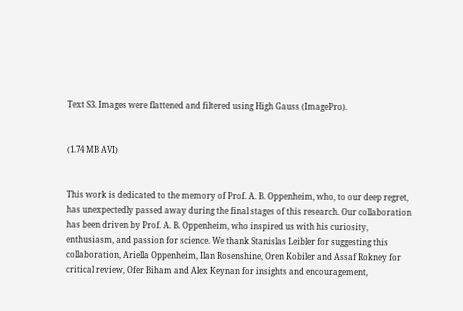Text S3. Images were flattened and filtered using High Gauss (ImagePro).


(1.74 MB AVI)


This work is dedicated to the memory of Prof. A. B. Oppenheim, who, to our deep regret, has unexpectedly passed away during the final stages of this research. Our collaboration has been driven by Prof. A. B. Oppenheim, who inspired us with his curiosity, enthusiasm, and passion for science. We thank Stanislas Leibler for suggesting this collaboration, Ariella Oppenheim, Ilan Rosenshine, Oren Kobiler and Assaf Rokney for critical review, Ofer Biham and Alex Keynan for insights and encouragement,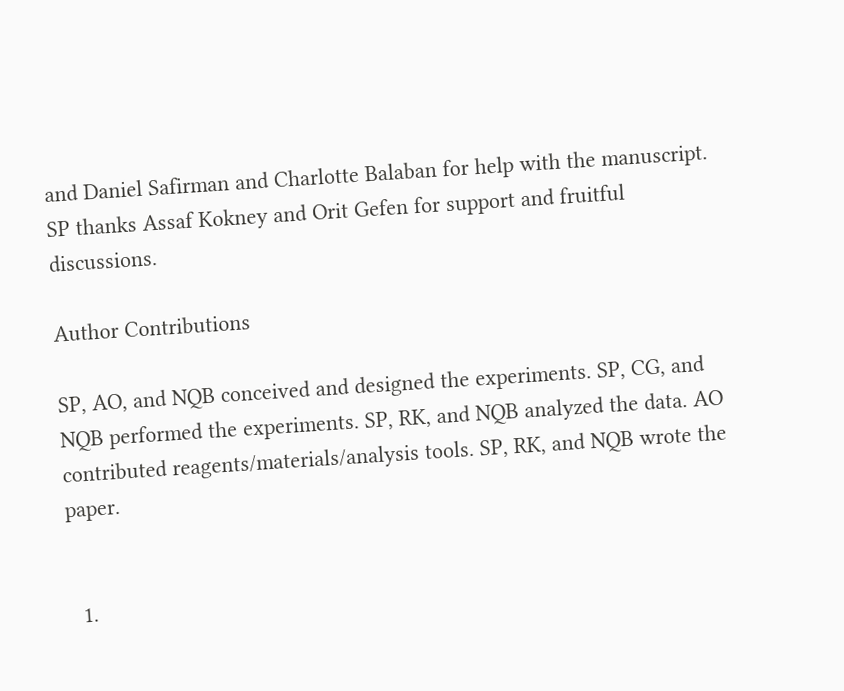and Daniel Safirman and Charlotte Balaban for help with the manuscript. SP thanks Assaf Kokney and Orit Gefen for support and fruitful discussions.

Author Contributions

SP, AO, and NQB conceived and designed the experiments. SP, CG, and NQB performed the experiments. SP, RK, and NQB analyzed the data. AO contributed reagents/materials/analysis tools. SP, RK, and NQB wrote the paper.


  1.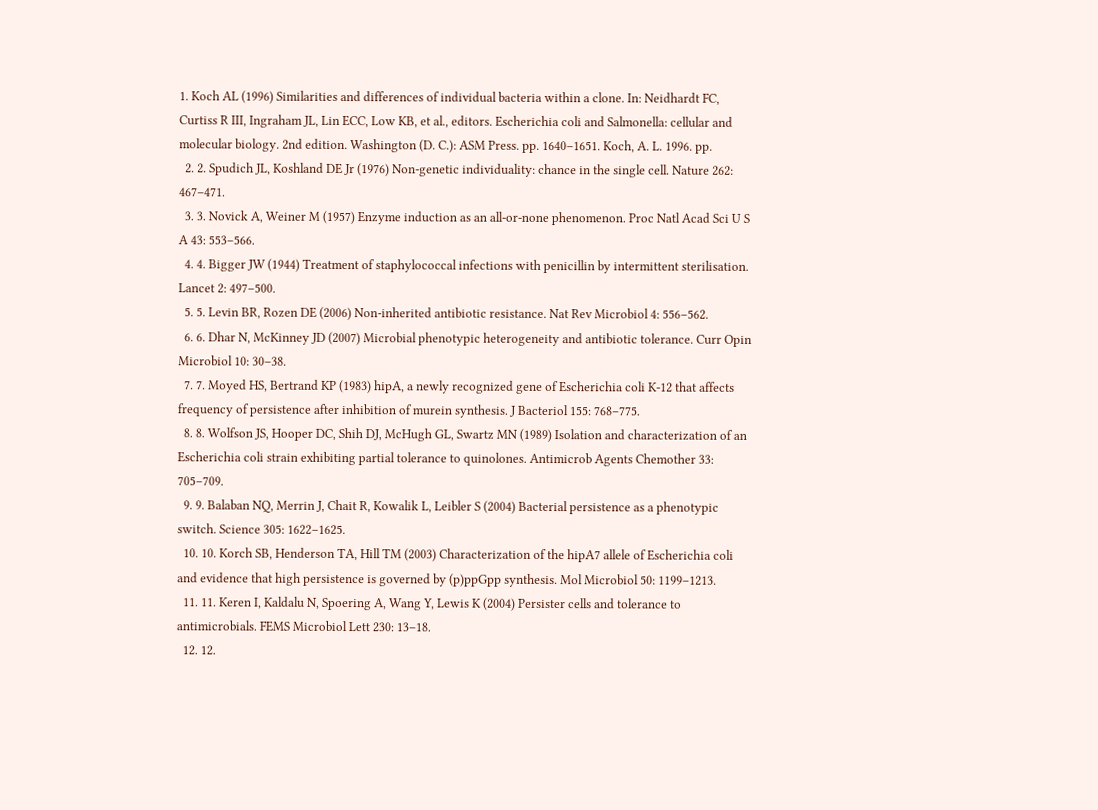1. Koch AL (1996) Similarities and differences of individual bacteria within a clone. In: Neidhardt FC, Curtiss R III, Ingraham JL, Lin ECC, Low KB, et al., editors. Escherichia coli and Salmonella: cellular and molecular biology. 2nd edition. Washington (D. C.): ASM Press. pp. 1640–1651. Koch, A. L. 1996. pp.
  2. 2. Spudich JL, Koshland DE Jr (1976) Non-genetic individuality: chance in the single cell. Nature 262: 467–471.
  3. 3. Novick A, Weiner M (1957) Enzyme induction as an all-or-none phenomenon. Proc Natl Acad Sci U S A 43: 553–566.
  4. 4. Bigger JW (1944) Treatment of staphylococcal infections with penicillin by intermittent sterilisation. Lancet 2: 497–500.
  5. 5. Levin BR, Rozen DE (2006) Non-inherited antibiotic resistance. Nat Rev Microbiol 4: 556–562.
  6. 6. Dhar N, McKinney JD (2007) Microbial phenotypic heterogeneity and antibiotic tolerance. Curr Opin Microbiol 10: 30–38.
  7. 7. Moyed HS, Bertrand KP (1983) hipA, a newly recognized gene of Escherichia coli K-12 that affects frequency of persistence after inhibition of murein synthesis. J Bacteriol 155: 768–775.
  8. 8. Wolfson JS, Hooper DC, Shih DJ, McHugh GL, Swartz MN (1989) Isolation and characterization of an Escherichia coli strain exhibiting partial tolerance to quinolones. Antimicrob Agents Chemother 33: 705–709.
  9. 9. Balaban NQ, Merrin J, Chait R, Kowalik L, Leibler S (2004) Bacterial persistence as a phenotypic switch. Science 305: 1622–1625.
  10. 10. Korch SB, Henderson TA, Hill TM (2003) Characterization of the hipA7 allele of Escherichia coli and evidence that high persistence is governed by (p)ppGpp synthesis. Mol Microbiol 50: 1199–1213.
  11. 11. Keren I, Kaldalu N, Spoering A, Wang Y, Lewis K (2004) Persister cells and tolerance to antimicrobials. FEMS Microbiol Lett 230: 13–18.
  12. 12.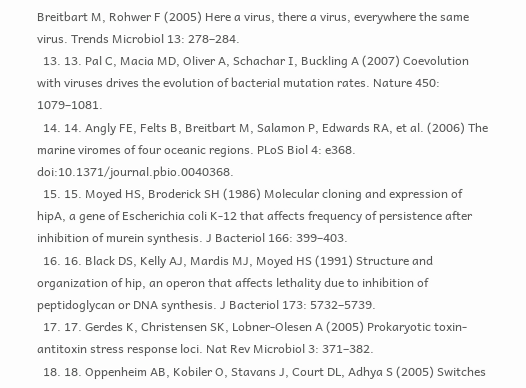Breitbart M, Rohwer F (2005) Here a virus, there a virus, everywhere the same virus. Trends Microbiol 13: 278–284.
  13. 13. Pal C, Macia MD, Oliver A, Schachar I, Buckling A (2007) Coevolution with viruses drives the evolution of bacterial mutation rates. Nature 450: 1079–1081.
  14. 14. Angly FE, Felts B, Breitbart M, Salamon P, Edwards RA, et al. (2006) The marine viromes of four oceanic regions. PLoS Biol 4: e368. doi:10.1371/journal.pbio.0040368.
  15. 15. Moyed HS, Broderick SH (1986) Molecular cloning and expression of hipA, a gene of Escherichia coli K-12 that affects frequency of persistence after inhibition of murein synthesis. J Bacteriol 166: 399–403.
  16. 16. Black DS, Kelly AJ, Mardis MJ, Moyed HS (1991) Structure and organization of hip, an operon that affects lethality due to inhibition of peptidoglycan or DNA synthesis. J Bacteriol 173: 5732–5739.
  17. 17. Gerdes K, Christensen SK, Lobner-Olesen A (2005) Prokaryotic toxin-antitoxin stress response loci. Nat Rev Microbiol 3: 371–382.
  18. 18. Oppenheim AB, Kobiler O, Stavans J, Court DL, Adhya S (2005) Switches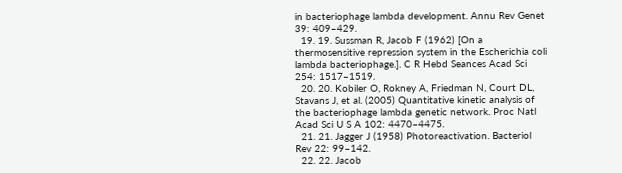in bacteriophage lambda development. Annu Rev Genet 39: 409–429.
  19. 19. Sussman R, Jacob F (1962) [On a thermosensitive repression system in the Escherichia coli lambda bacteriophage.]. C R Hebd Seances Acad Sci 254: 1517–1519.
  20. 20. Kobiler O, Rokney A, Friedman N, Court DL, Stavans J, et al. (2005) Quantitative kinetic analysis of the bacteriophage lambda genetic network. Proc Natl Acad Sci U S A 102: 4470–4475.
  21. 21. Jagger J (1958) Photoreactivation. Bacteriol Rev 22: 99–142.
  22. 22. Jacob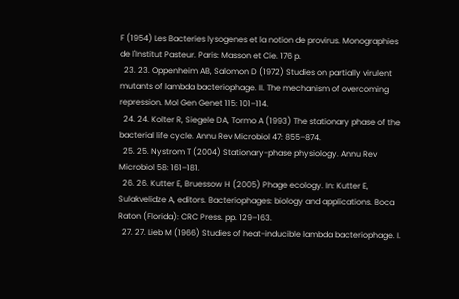F (1954) Les Bacteries lysogenes et la notion de provirus. Monographies de l'Institut Pasteur. Paris: Masson et Cie. 176 p.
  23. 23. Oppenheim AB, Salomon D (1972) Studies on partially virulent mutants of lambda bacteriophage. II. The mechanism of overcoming repression. Mol Gen Genet 115: 101–114.
  24. 24. Kolter R, Siegele DA, Tormo A (1993) The stationary phase of the bacterial life cycle. Annu Rev Microbiol 47: 855–874.
  25. 25. Nystrom T (2004) Stationary-phase physiology. Annu Rev Microbiol 58: 161–181.
  26. 26. Kutter E, Bruessow H (2005) Phage ecology. In: Kutter E, Sulakvelidze A, editors. Bacteriophages: biology and applications. Boca Raton (Florida): CRC Press. pp. 129–163.
  27. 27. Lieb M (1966) Studies of heat-inducible lambda bacteriophage. I.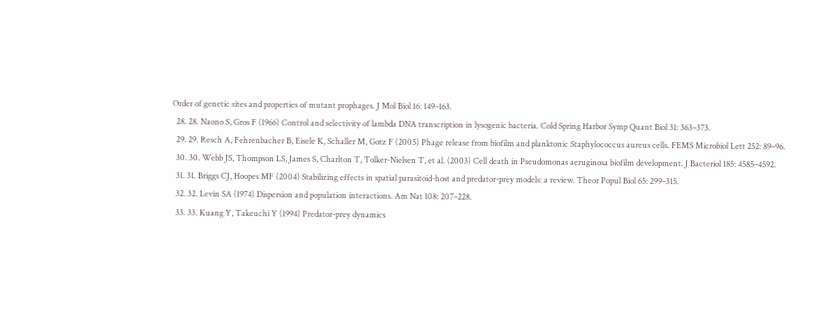Order of genetic sites and properties of mutant prophages. J Mol Biol 16: 149–163.
  28. 28. Naono S, Gros F (1966) Control and selectivity of lambda DNA transcription in lysogenic bacteria. Cold Spring Harbor Symp Quant Biol 31: 363–373.
  29. 29. Resch A, Fehrenbacher B, Eisele K, Schaller M, Gotz F (2005) Phage release from biofilm and planktonic Staphylococcus aureus cells. FEMS Microbiol Lett 252: 89–96.
  30. 30. Webb JS, Thompson LS, James S, Charlton T, Tolker-Nielsen T, et al. (2003) Cell death in Pseudomonas aeruginosa biofilm development. J Bacteriol 185: 4585–4592.
  31. 31. Briggs CJ, Hoopes MF (2004) Stabilizing effects in spatial parasitoid-host and predator-prey models: a review. Theor Popul Biol 65: 299–315.
  32. 32. Levin SA (1974) Dispersion and population interactions. Am Nat 108: 207–228.
  33. 33. Kuang Y, Takeuchi Y (1994) Predator-prey dynamics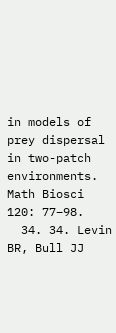in models of prey dispersal in two-patch environments. Math Biosci 120: 77–98.
  34. 34. Levin BR, Bull JJ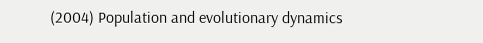(2004) Population and evolutionary dynamics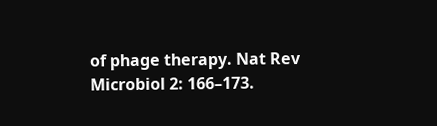of phage therapy. Nat Rev Microbiol 2: 166–173.